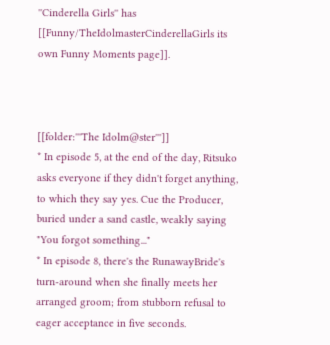''Cinderella Girls'' has [[Funny/TheIdolmasterCinderellaGirls its own Funny Moments page]].



[[folder:'''The Idolm@ster''']]
* In episode 5, at the end of the day, Ritsuko asks everyone if they didn't forget anything, to which they say yes. Cue the Producer, buried under a sand castle, weakly saying "You forgot something..."
* In episode 8, there's the RunawayBride's turn-around when she finally meets her arranged groom; from stubborn refusal to eager acceptance in five seconds.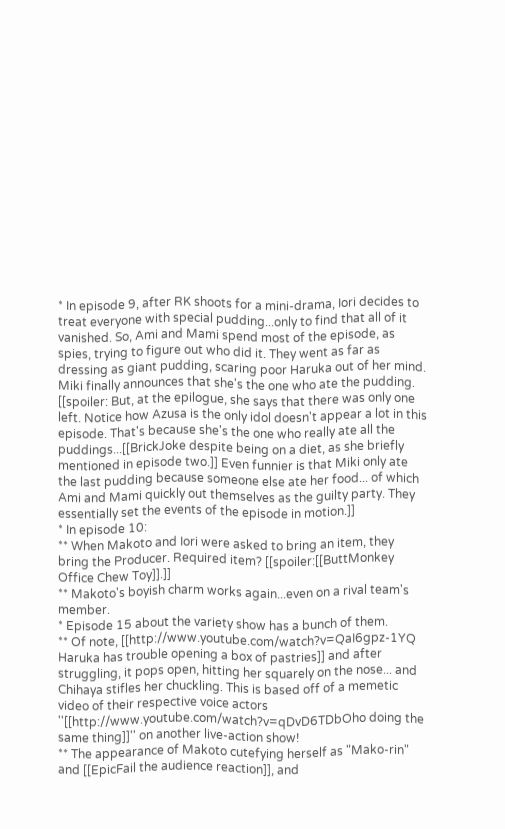* In episode 9, after RK shoots for a mini-drama, Iori decides to treat everyone with special pudding...only to find that all of it vanished. So, Ami and Mami spend most of the episode, as spies, trying to figure out who did it. They went as far as dressing as giant pudding, scaring poor Haruka out of her mind. Miki finally announces that she's the one who ate the pudding. [[spoiler: But, at the epilogue, she says that there was only one left. Notice how Azusa is the only idol doesn't appear a lot in this episode. That's because she's the one who really ate all the puddings...[[BrickJoke despite being on a diet, as she briefly mentioned in episode two.]] Even funnier is that Miki only ate the last pudding because someone else ate her food... of which Ami and Mami quickly out themselves as the guilty party. They essentially set the events of the episode in motion.]]
* In episode 10:
** When Makoto and Iori were asked to bring an item, they bring the Producer. Required item? [[spoiler:[[ButtMonkey Office Chew Toy]].]]
** Makoto's boyish charm works again...even on a rival team's member.
* Episode 15 about the variety show has a bunch of them.
** Of note, [[http://www.youtube.com/watch?v=QaI6gpz-1YQ Haruka has trouble opening a box of pastries]] and after struggling, it pops open, hitting her squarely on the nose... and Chihaya stifles her chuckling. This is based off of a memetic video of their respective voice actors ''[[http://www.youtube.com/watch?v=qDvD6TDbOho doing the same thing]]'' on another live-action show!
** The appearance of Makoto cutefying herself as "Mako-rin" and [[EpicFail the audience reaction]], and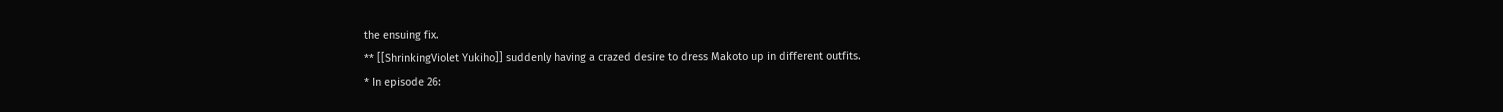the ensuing fix.
** [[ShrinkingViolet Yukiho]] suddenly having a crazed desire to dress Makoto up in different outfits.
* In episode 26: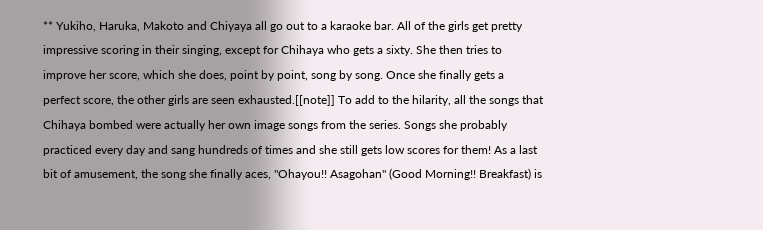** Yukiho, Haruka, Makoto and Chiyaya all go out to a karaoke bar. All of the girls get pretty impressive scoring in their singing, except for Chihaya who gets a sixty. She then tries to improve her score, which she does, point by point, song by song. Once she finally gets a perfect score, the other girls are seen exhausted.[[note]] To add to the hilarity, all the songs that Chihaya bombed were actually her own image songs from the series. Songs she probably practiced every day and sang hundreds of times and she still gets low scores for them! As a last bit of amusement, the song she finally aces, "Ohayou!! Asagohan" (Good Morning!! Breakfast) is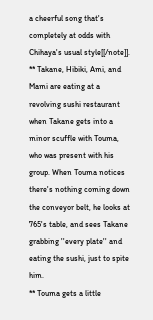a cheerful song that's completely at odds with Chihaya's usual style[[/note]].
** Takane, Hibiki, Ami, and Mami are eating at a revolving sushi restaurant when Takane gets into a minor scuffle with Touma, who was present with his group. When Touma notices there's nothing coming down the conveyor belt, he looks at 765's table, and sees Takane grabbing ''every plate'' and eating the sushi, just to spite him.
** Touma gets a little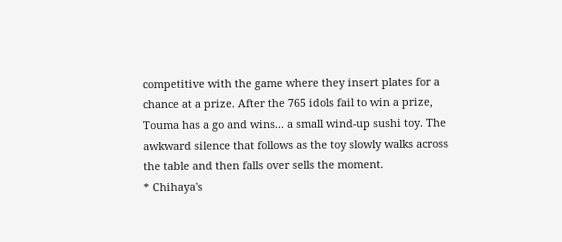competitive with the game where they insert plates for a chance at a prize. After the 765 idols fail to win a prize, Touma has a go and wins... a small wind-up sushi toy. The awkward silence that follows as the toy slowly walks across the table and then falls over sells the moment.
* Chihaya's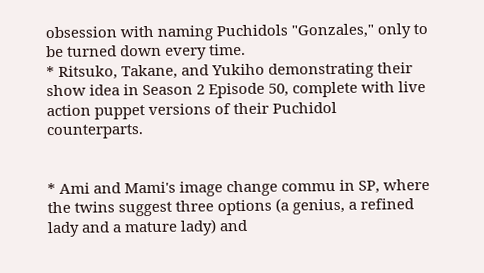obsession with naming Puchidols "Gonzales," only to be turned down every time.
* Ritsuko, Takane, and Yukiho demonstrating their show idea in Season 2 Episode 50, complete with live action puppet versions of their Puchidol counterparts.


* Ami and Mami's image change commu in SP, where the twins suggest three options (a genius, a refined lady and a mature lady) and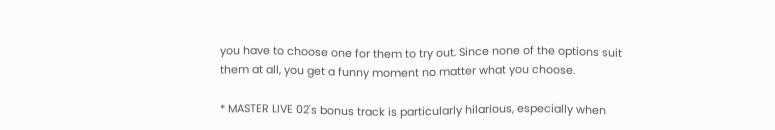you have to choose one for them to try out. Since none of the options suit them at all, you get a funny moment no matter what you choose.

* MASTER LIVE 02's bonus track is particularly hilarious, especially when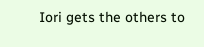Iori gets the others to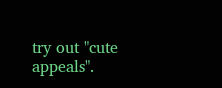try out "cute appeals".